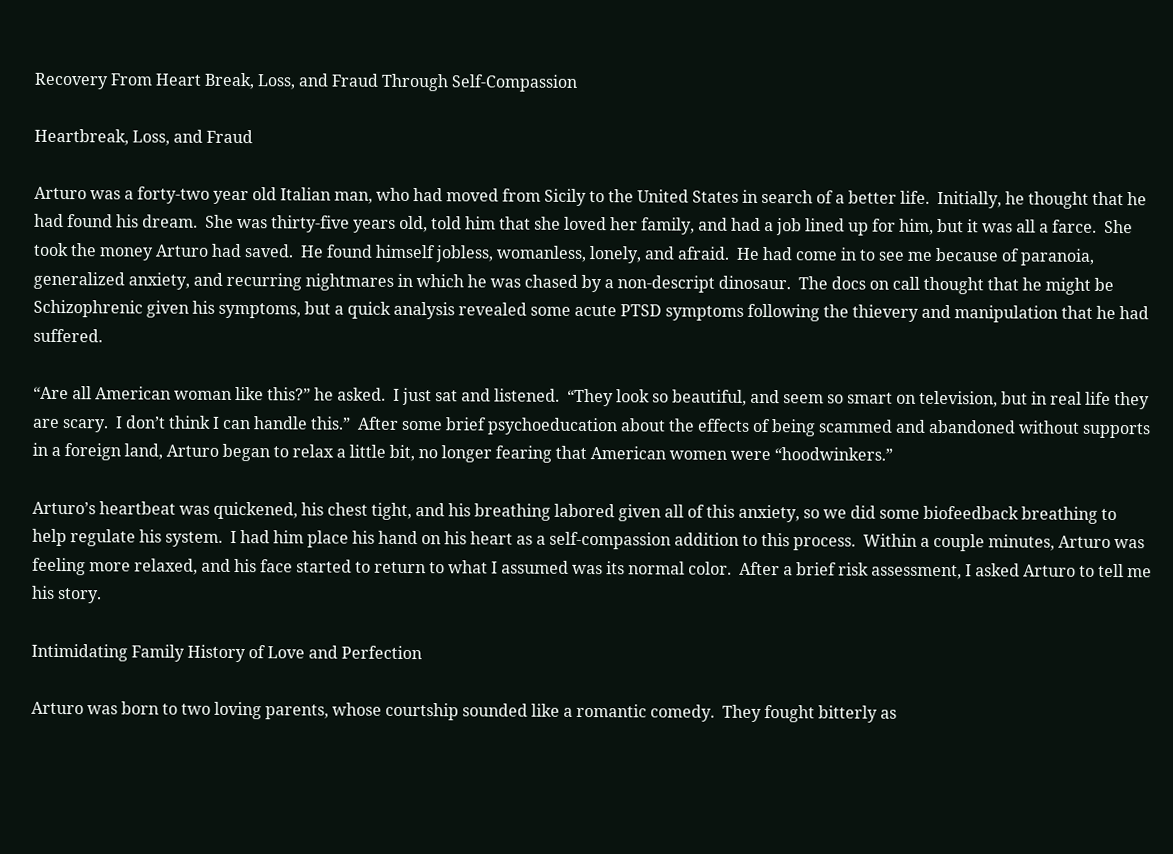Recovery From Heart Break, Loss, and Fraud Through Self-Compassion

Heartbreak, Loss, and Fraud

Arturo was a forty-two year old Italian man, who had moved from Sicily to the United States in search of a better life.  Initially, he thought that he had found his dream.  She was thirty-five years old, told him that she loved her family, and had a job lined up for him, but it was all a farce.  She took the money Arturo had saved.  He found himself jobless, womanless, lonely, and afraid.  He had come in to see me because of paranoia, generalized anxiety, and recurring nightmares in which he was chased by a non-descript dinosaur.  The docs on call thought that he might be Schizophrenic given his symptoms, but a quick analysis revealed some acute PTSD symptoms following the thievery and manipulation that he had suffered.

“Are all American woman like this?” he asked.  I just sat and listened.  “They look so beautiful, and seem so smart on television, but in real life they are scary.  I don’t think I can handle this.”  After some brief psychoeducation about the effects of being scammed and abandoned without supports in a foreign land, Arturo began to relax a little bit, no longer fearing that American women were “hoodwinkers.”

Arturo’s heartbeat was quickened, his chest tight, and his breathing labored given all of this anxiety, so we did some biofeedback breathing to help regulate his system.  I had him place his hand on his heart as a self-compassion addition to this process.  Within a couple minutes, Arturo was feeling more relaxed, and his face started to return to what I assumed was its normal color.  After a brief risk assessment, I asked Arturo to tell me his story.

Intimidating Family History of Love and Perfection

Arturo was born to two loving parents, whose courtship sounded like a romantic comedy.  They fought bitterly as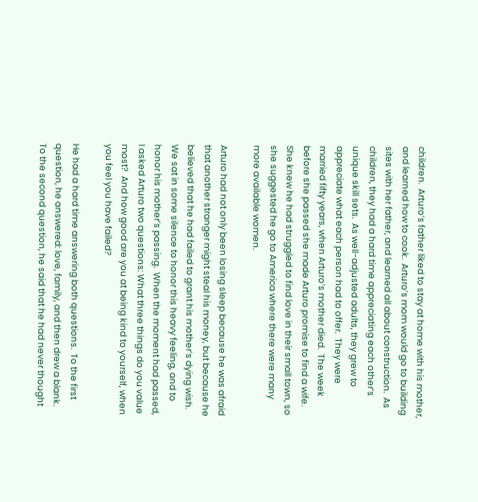children.  Arturo’s father liked to stay at home with his mother, and learned how to cook.  Arturo’s mom would go to building sites with her father, and learned all about construction.  As children, they had a hard time appreciating each other’s unique skill sets.  As well-adjusted adults, they grew to appreciate what each person had to offer.  They were married fifty years, when Arturo’s mother died.  The week before she passed she made Arturo promise to find a wife.  She knew he had struggled to find love in their small town, so she suggested he go to America where there were many more available women.

Arturo had not only been losing sleep because he was afraid that another stranger might steal his money, but because he believed that he had failed to grant his mother’s dying wish.  We sat in some silence to honor this heavy feeling, and to honor his mother’s passing.  When the moment had passed, I asked Arturo two questions: What three things do you value most?  And how good are you at being kind to yourself, when you feel you have failed?

He had a hard time answering both questions.  To the first question, he answered: love, family, and then drew a blank.  To the second question, he said that he had never thought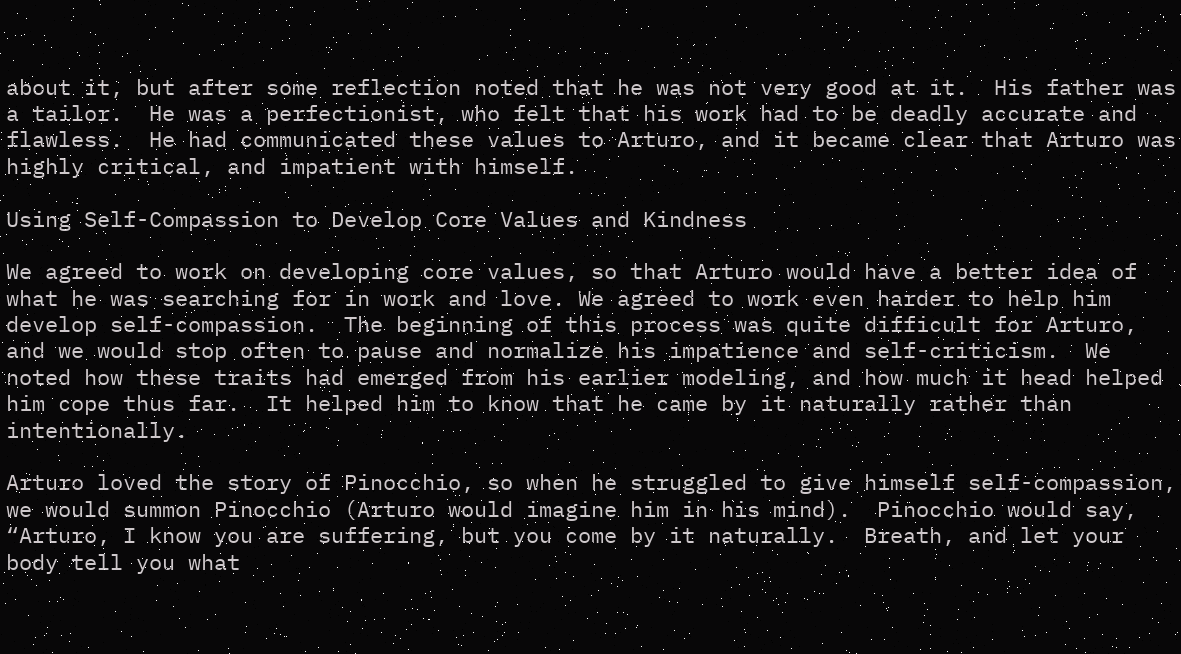about it, but after some reflection noted that he was not very good at it.  His father was a tailor.  He was a perfectionist, who felt that his work had to be deadly accurate and flawless.  He had communicated these values to Arturo, and it became clear that Arturo was highly critical, and impatient with himself.

Using Self-Compassion to Develop Core Values and Kindness

We agreed to work on developing core values, so that Arturo would have a better idea of what he was searching for in work and love. We agreed to work even harder to help him develop self-compassion.  The beginning of this process was quite difficult for Arturo, and we would stop often to pause and normalize his impatience and self-criticism.  We noted how these traits had emerged from his earlier modeling, and how much it head helped him cope thus far.  It helped him to know that he came by it naturally rather than intentionally.

Arturo loved the story of Pinocchio, so when he struggled to give himself self-compassion, we would summon Pinocchio (Arturo would imagine him in his mind).  Pinocchio would say, “Arturo, I know you are suffering, but you come by it naturally.  Breath, and let your body tell you what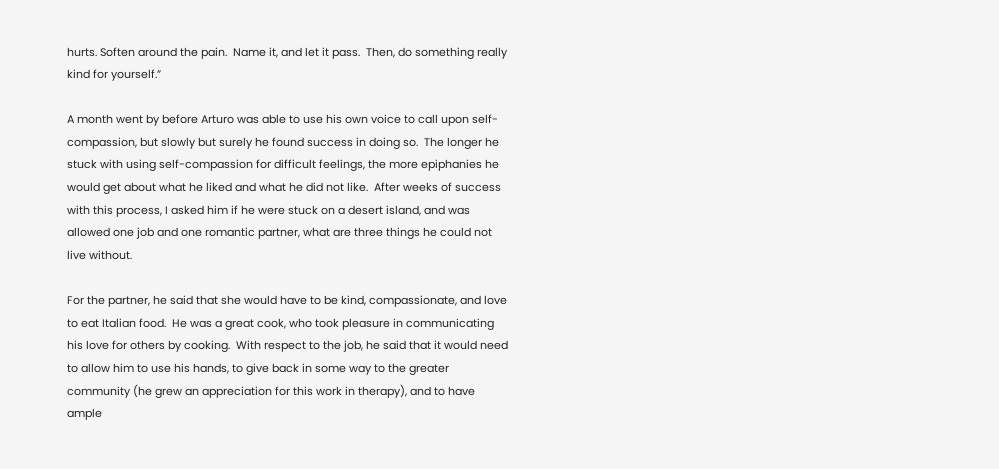hurts. Soften around the pain.  Name it, and let it pass.  Then, do something really kind for yourself.”

A month went by before Arturo was able to use his own voice to call upon self-compassion, but slowly but surely he found success in doing so.  The longer he stuck with using self-compassion for difficult feelings, the more epiphanies he would get about what he liked and what he did not like.  After weeks of success with this process, I asked him if he were stuck on a desert island, and was allowed one job and one romantic partner, what are three things he could not live without.

For the partner, he said that she would have to be kind, compassionate, and love to eat Italian food.  He was a great cook, who took pleasure in communicating his love for others by cooking.  With respect to the job, he said that it would need to allow him to use his hands, to give back in some way to the greater community (he grew an appreciation for this work in therapy), and to have ample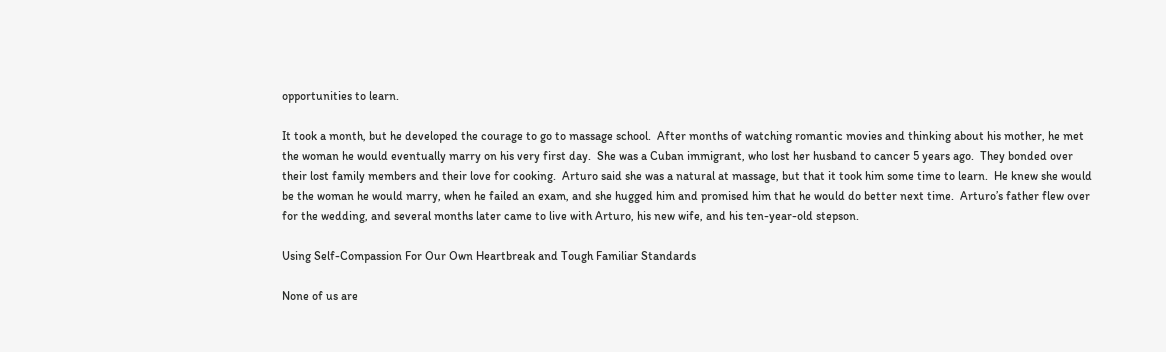opportunities to learn.

It took a month, but he developed the courage to go to massage school.  After months of watching romantic movies and thinking about his mother, he met the woman he would eventually marry on his very first day.  She was a Cuban immigrant, who lost her husband to cancer 5 years ago.  They bonded over their lost family members and their love for cooking.  Arturo said she was a natural at massage, but that it took him some time to learn.  He knew she would be the woman he would marry, when he failed an exam, and she hugged him and promised him that he would do better next time.  Arturo’s father flew over for the wedding, and several months later came to live with Arturo, his new wife, and his ten-year-old stepson.

Using Self-Compassion For Our Own Heartbreak and Tough Familiar Standards

None of us are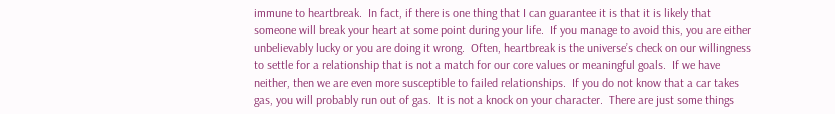immune to heartbreak.  In fact, if there is one thing that I can guarantee it is that it is likely that someone will break your heart at some point during your life.  If you manage to avoid this, you are either unbelievably lucky or you are doing it wrong.  Often, heartbreak is the universe’s check on our willingness to settle for a relationship that is not a match for our core values or meaningful goals.  If we have neither, then we are even more susceptible to failed relationships.  If you do not know that a car takes gas, you will probably run out of gas.  It is not a knock on your character.  There are just some things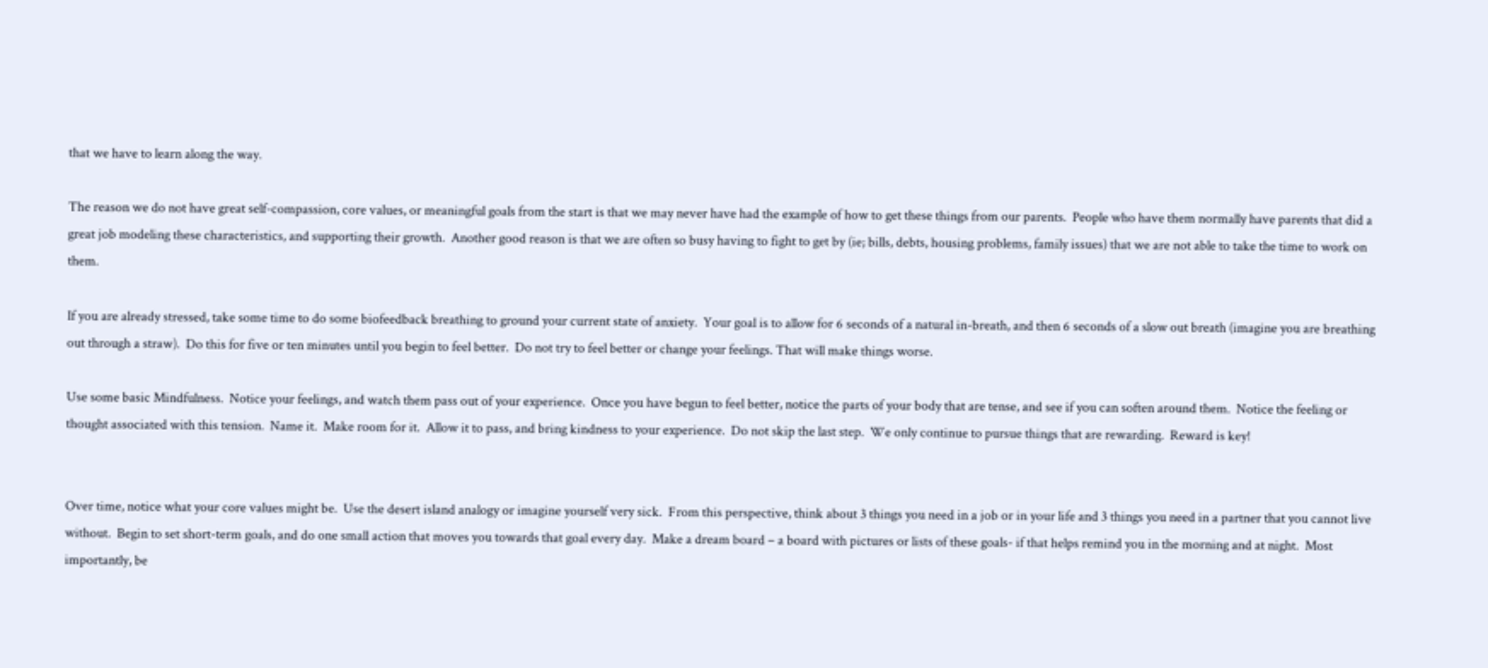that we have to learn along the way.

The reason we do not have great self-compassion, core values, or meaningful goals from the start is that we may never have had the example of how to get these things from our parents.  People who have them normally have parents that did a great job modeling these characteristics, and supporting their growth.  Another good reason is that we are often so busy having to fight to get by (ie; bills, debts, housing problems, family issues) that we are not able to take the time to work on them.

If you are already stressed, take some time to do some biofeedback breathing to ground your current state of anxiety.  Your goal is to allow for 6 seconds of a natural in-breath, and then 6 seconds of a slow out breath (imagine you are breathing out through a straw).  Do this for five or ten minutes until you begin to feel better.  Do not try to feel better or change your feelings. That will make things worse.

Use some basic Mindfulness.  Notice your feelings, and watch them pass out of your experience.  Once you have begun to feel better, notice the parts of your body that are tense, and see if you can soften around them.  Notice the feeling or thought associated with this tension.  Name it.  Make room for it.  Allow it to pass, and bring kindness to your experience.  Do not skip the last step.  We only continue to pursue things that are rewarding.  Reward is key!


Over time, notice what your core values might be.  Use the desert island analogy or imagine yourself very sick.  From this perspective, think about 3 things you need in a job or in your life and 3 things you need in a partner that you cannot live without.  Begin to set short-term goals, and do one small action that moves you towards that goal every day.  Make a dream board – a board with pictures or lists of these goals- if that helps remind you in the morning and at night.  Most importantly, be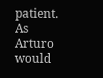patient.  As Arturo would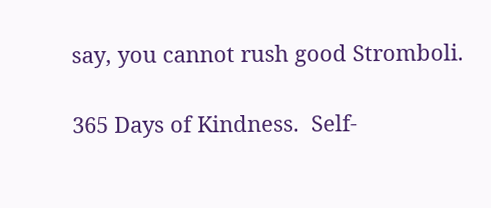say, you cannot rush good Stromboli.

365 Days of Kindness.  Self-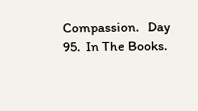Compassion.   Day 95.  In The Books.